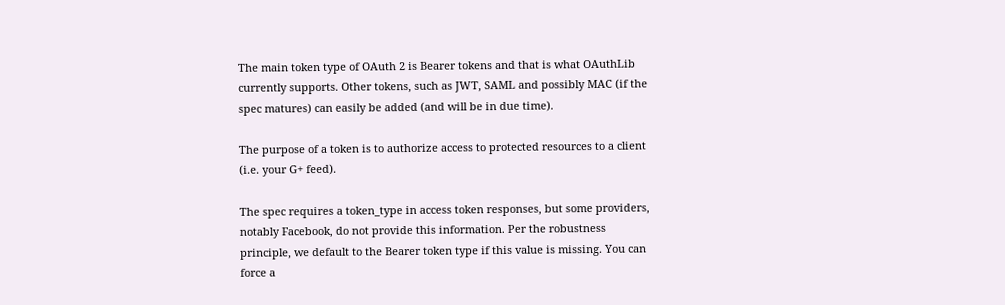The main token type of OAuth 2 is Bearer tokens and that is what OAuthLib currently supports. Other tokens, such as JWT, SAML and possibly MAC (if the spec matures) can easily be added (and will be in due time).

The purpose of a token is to authorize access to protected resources to a client (i.e. your G+ feed).

The spec requires a token_type in access token responses, but some providers, notably Facebook, do not provide this information. Per the robustness principle, we default to the Bearer token type if this value is missing. You can force a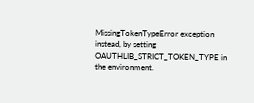MissingTokenTypeError exception instead, by setting OAUTHLIB_STRICT_TOKEN_TYPE in the environment.